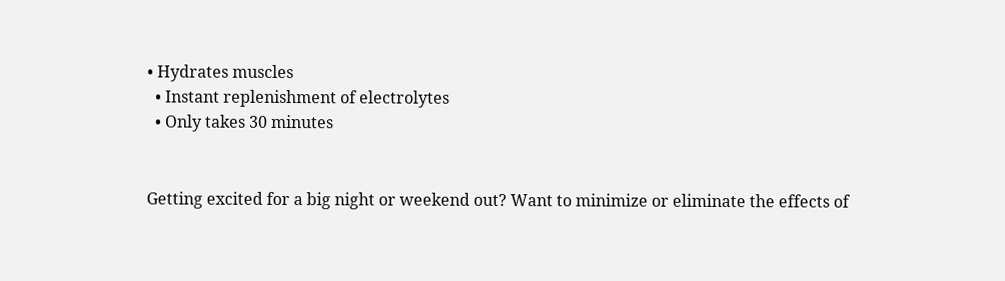• Hydrates muscles
  • Instant replenishment of electrolytes
  • Only takes 30 minutes


Getting excited for a big night or weekend out? Want to minimize or eliminate the effects of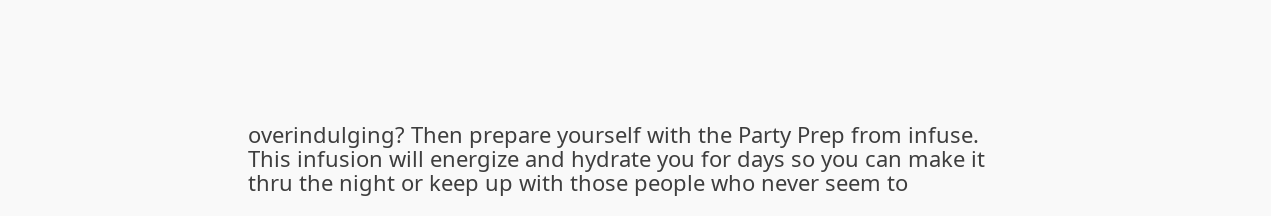overindulging? Then prepare yourself with the Party Prep from infuse. This infusion will energize and hydrate you for days so you can make it thru the night or keep up with those people who never seem to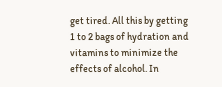get tired. All this by getting 1 to 2 bags of hydration and vitamins to minimize the effects of alcohol. In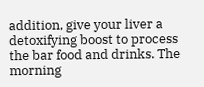addition, give your liver a detoxifying boost to process the bar food and drinks. The morning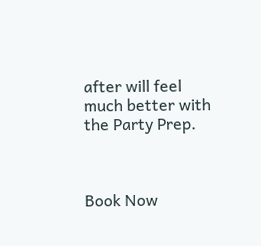after will feel much better with the Party Prep.



Book Now